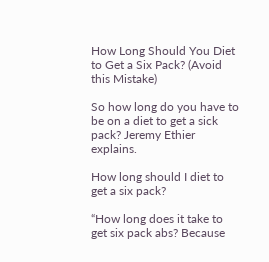How Long Should You Diet to Get a Six Pack? (Avoid this Mistake)

So how long do you have to be on a diet to get a sick pack? Jeremy Ethier explains.

How long should I diet to get a six pack?

“How long does it take to get six pack abs? Because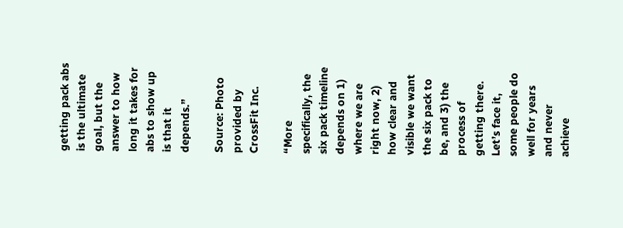getting pack abs is the ultimate goal, but the answer to how long it takes for abs to show up is that it depends.”

Source: Photo provided by CrossFit Inc.

“More specifically, the six pack timeline depends on 1) where we are right now, 2) how clear and visible we want the six pack to be, and 3) the process of getting there. Let’s face it, some people do well for years and never achieve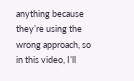anything because they’re using the wrong approach, so in this video, I’ll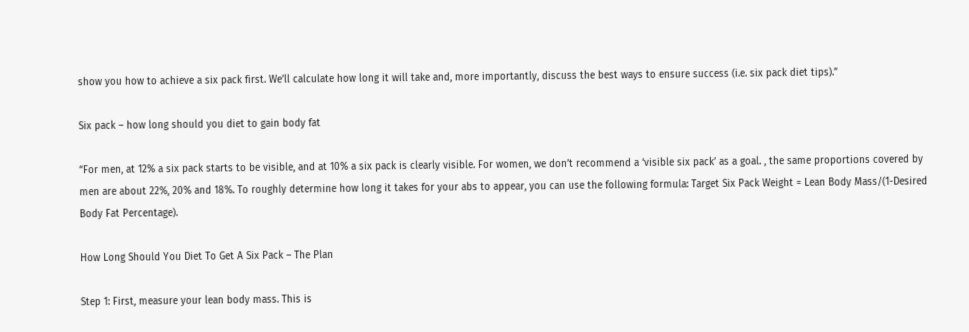show you how to achieve a six pack first. We’ll calculate how long it will take and, more importantly, discuss the best ways to ensure success (i.e. six pack diet tips).”

Six pack – how long should you diet to gain body fat

“For men, at 12% a six pack starts to be visible, and at 10% a six pack is clearly visible. For women, we don’t recommend a ‘visible six pack’ as a goal. , the same proportions covered by men are about 22%, 20% and 18%. To roughly determine how long it takes for your abs to appear, you can use the following formula: Target Six Pack Weight = Lean Body Mass/(1-Desired Body Fat Percentage).

How Long Should You Diet To Get A Six Pack – The Plan

Step 1: First, measure your lean body mass. This is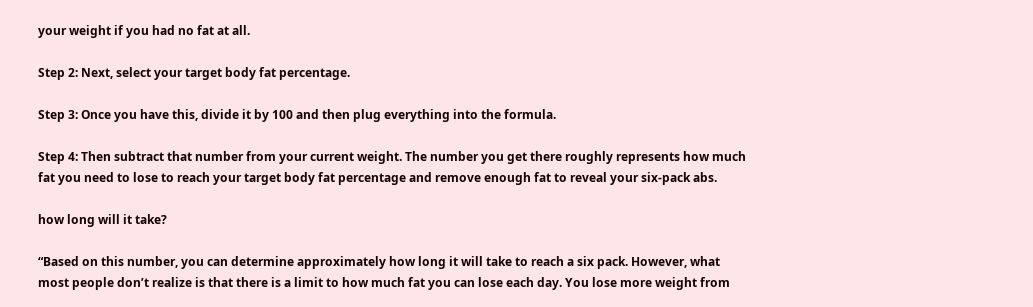your weight if you had no fat at all.

Step 2: Next, select your target body fat percentage.

Step 3: Once you have this, divide it by 100 and then plug everything into the formula.

Step 4: Then subtract that number from your current weight. The number you get there roughly represents how much fat you need to lose to reach your target body fat percentage and remove enough fat to reveal your six-pack abs.

how long will it take?

“Based on this number, you can determine approximately how long it will take to reach a six pack. However, what most people don’t realize is that there is a limit to how much fat you can lose each day. You lose more weight from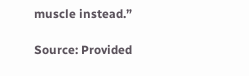muscle instead.”

Source: Provided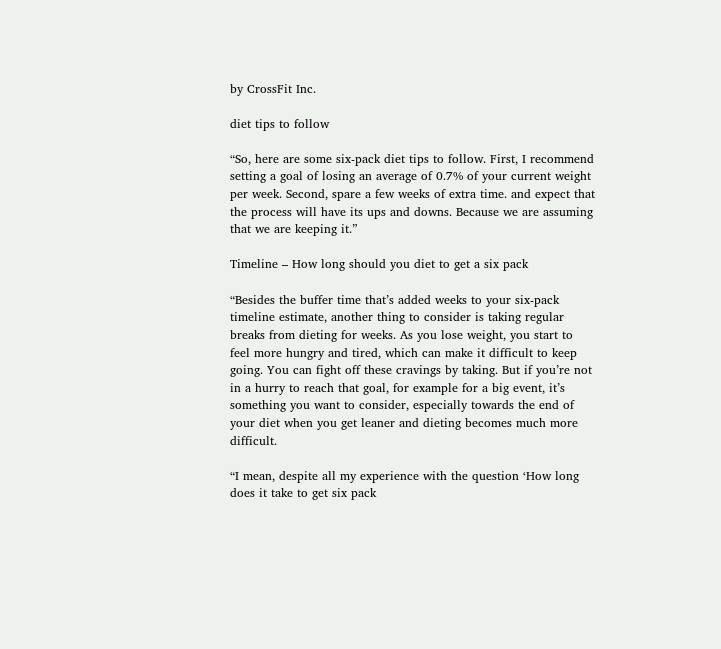by CrossFit Inc.

diet tips to follow

“So, here are some six-pack diet tips to follow. First, I recommend setting a goal of losing an average of 0.7% of your current weight per week. Second, spare a few weeks of extra time. and expect that the process will have its ups and downs. Because we are assuming that we are keeping it.”

Timeline – How long should you diet to get a six pack

“Besides the buffer time that’s added weeks to your six-pack timeline estimate, another thing to consider is taking regular breaks from dieting for weeks. As you lose weight, you start to feel more hungry and tired, which can make it difficult to keep going. You can fight off these cravings by taking. But if you’re not in a hurry to reach that goal, for example for a big event, it’s something you want to consider, especially towards the end of your diet when you get leaner and dieting becomes much more difficult.

“I mean, despite all my experience with the question ‘How long does it take to get six pack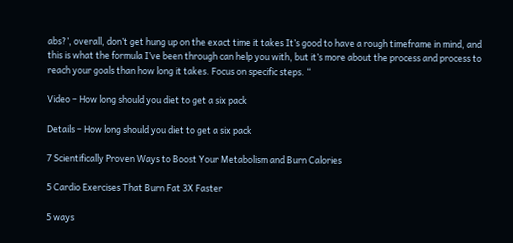abs?’, overall, don’t get hung up on the exact time it takes It’s good to have a rough timeframe in mind, and this is what the formula I’ve been through can help you with, but it’s more about the process and process to reach your goals than how long it takes. Focus on specific steps. “

Video – How long should you diet to get a six pack

Details – How long should you diet to get a six pack

7 Scientifically Proven Ways to Boost Your Metabolism and Burn Calories

5 Cardio Exercises That Burn Fat 3X Faster

5 ways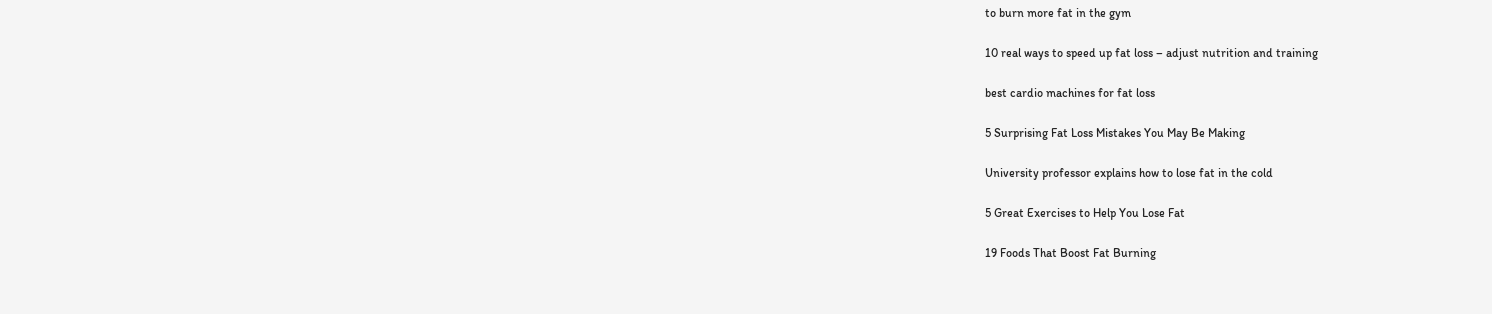to burn more fat in the gym

10 real ways to speed up fat loss – adjust nutrition and training

best cardio machines for fat loss

5 Surprising Fat Loss Mistakes You May Be Making

University professor explains how to lose fat in the cold

5 Great Exercises to Help You Lose Fat

19 Foods That Boost Fat Burning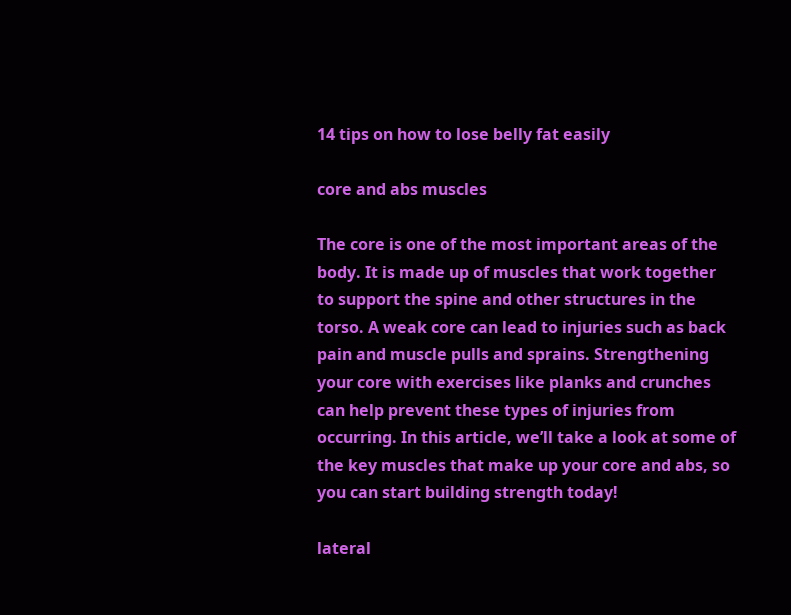14 tips on how to lose belly fat easily

core and abs muscles

The core is one of the most important areas of the body. It is made up of muscles that work together to support the spine and other structures in the torso. A weak core can lead to injuries such as back pain and muscle pulls and sprains. Strengthening your core with exercises like planks and crunches can help prevent these types of injuries from occurring. In this article, we’ll take a look at some of the key muscles that make up your core and abs, so you can start building strength today!

lateral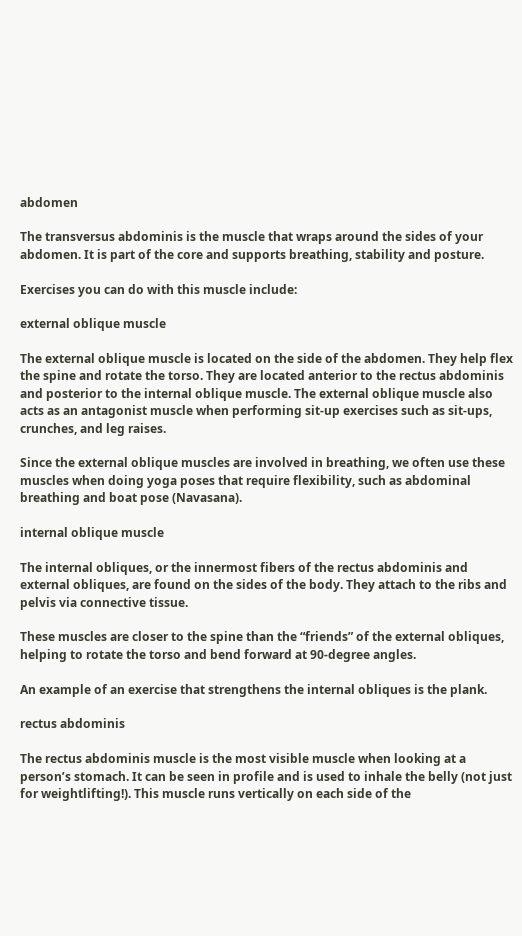abdomen

The transversus abdominis is the muscle that wraps around the sides of your abdomen. It is part of the core and supports breathing, stability and posture.

Exercises you can do with this muscle include:

external oblique muscle

The external oblique muscle is located on the side of the abdomen. They help flex the spine and rotate the torso. They are located anterior to the rectus abdominis and posterior to the internal oblique muscle. The external oblique muscle also acts as an antagonist muscle when performing sit-up exercises such as sit-ups, crunches, and leg raises.

Since the external oblique muscles are involved in breathing, we often use these muscles when doing yoga poses that require flexibility, such as abdominal breathing and boat pose (Navasana).

internal oblique muscle

The internal obliques, or the innermost fibers of the rectus abdominis and external obliques, are found on the sides of the body. They attach to the ribs and pelvis via connective tissue.

These muscles are closer to the spine than the “friends” of the external obliques, helping to rotate the torso and bend forward at 90-degree angles.

An example of an exercise that strengthens the internal obliques is the plank.

rectus abdominis

The rectus abdominis muscle is the most visible muscle when looking at a person’s stomach. It can be seen in profile and is used to inhale the belly (not just for weightlifting!). This muscle runs vertically on each side of the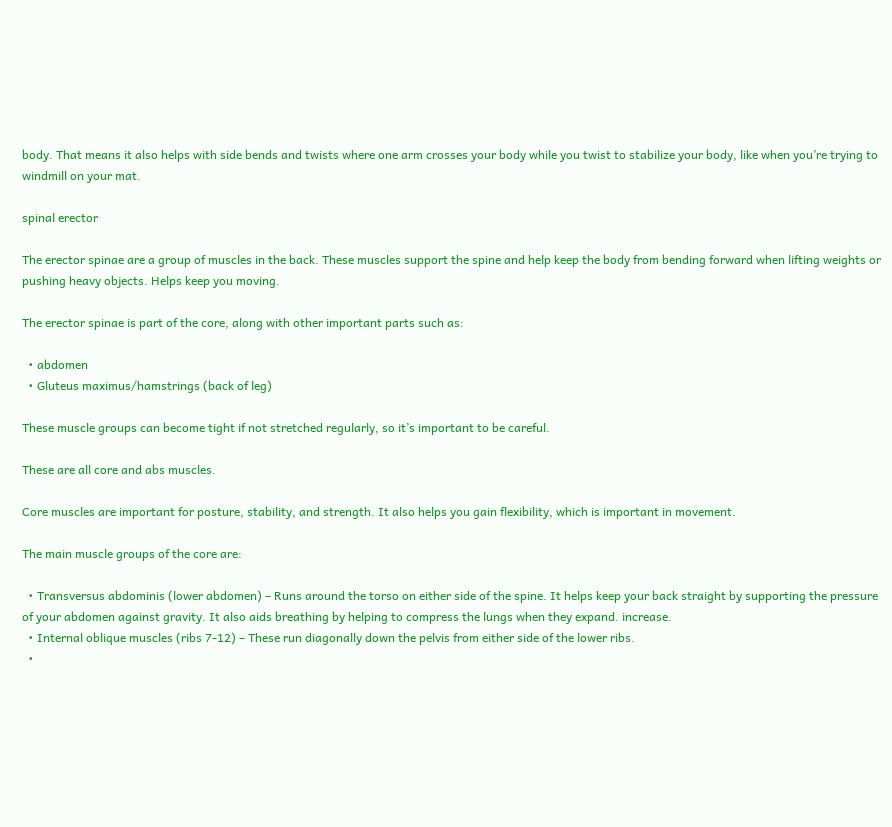body. That means it also helps with side bends and twists where one arm crosses your body while you twist to stabilize your body, like when you’re trying to windmill on your mat.

spinal erector

The erector spinae are a group of muscles in the back. These muscles support the spine and help keep the body from bending forward when lifting weights or pushing heavy objects. Helps keep you moving.

The erector spinae is part of the core, along with other important parts such as:

  • abdomen
  • Gluteus maximus/hamstrings (back of leg)

These muscle groups can become tight if not stretched regularly, so it’s important to be careful.

These are all core and abs muscles.

Core muscles are important for posture, stability, and strength. It also helps you gain flexibility, which is important in movement.

The main muscle groups of the core are:

  • Transversus abdominis (lower abdomen) – Runs around the torso on either side of the spine. It helps keep your back straight by supporting the pressure of your abdomen against gravity. It also aids breathing by helping to compress the lungs when they expand. increase.
  • Internal oblique muscles (ribs 7-12) – These run diagonally down the pelvis from either side of the lower ribs.
  •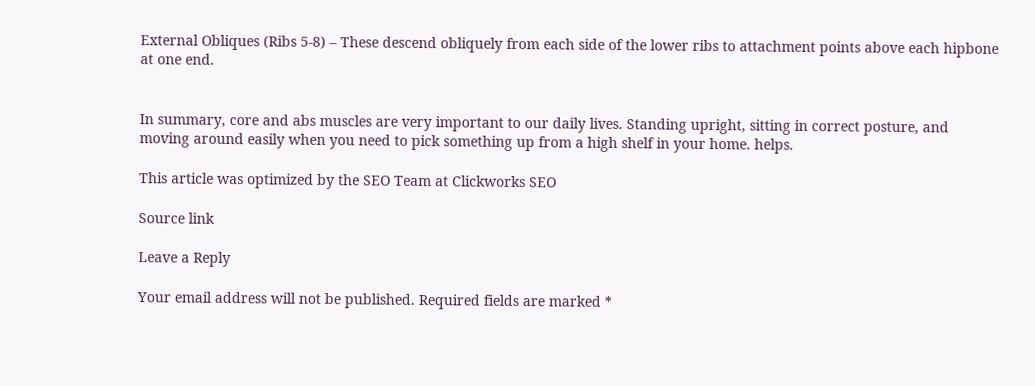External Obliques (Ribs 5-8) – These descend obliquely from each side of the lower ribs to attachment points above each hipbone at one end.


In summary, core and abs muscles are very important to our daily lives. Standing upright, sitting in correct posture, and moving around easily when you need to pick something up from a high shelf in your home. helps.

This article was optimized by the SEO Team at Clickworks SEO

Source link

Leave a Reply

Your email address will not be published. Required fields are marked *